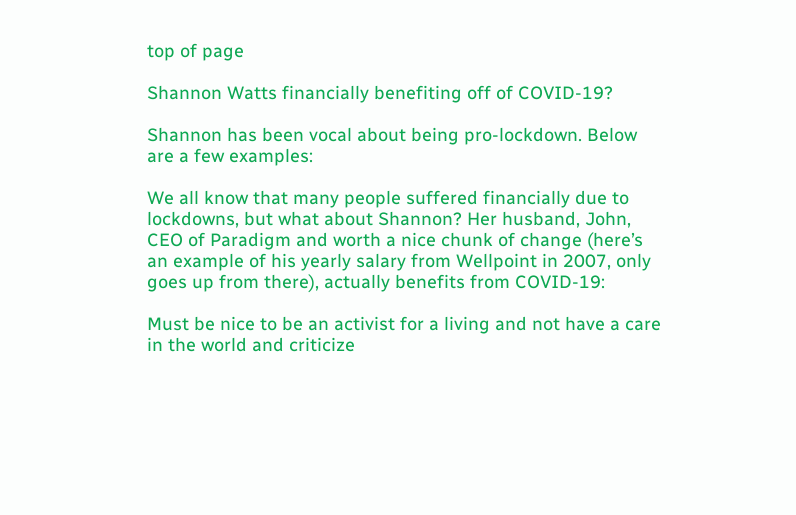top of page

Shannon Watts financially benefiting off of COVID-19?

Shannon has been vocal about being pro-lockdown. Below are a few examples:

We all know that many people suffered financially due to lockdowns, but what about Shannon? Her husband, John, CEO of Paradigm and worth a nice chunk of change (here’s an example of his yearly salary from Wellpoint in 2007, only goes up from there), actually benefits from COVID-19:

Must be nice to be an activist for a living and not have a care in the world and criticize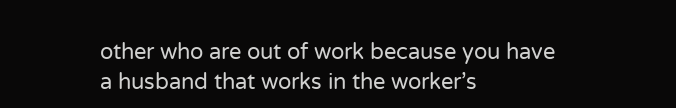other who are out of work because you have a husband that works in the worker’s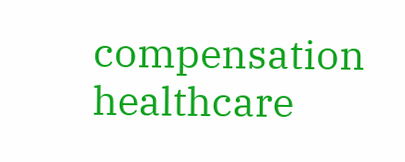compensation healthcare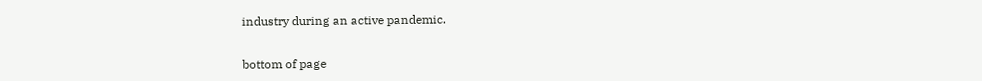industry during an active pandemic.


bottom of page